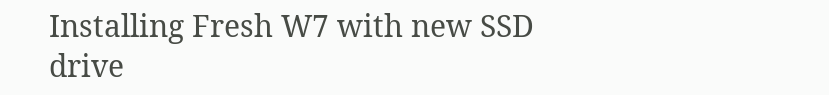Installing Fresh W7 with new SSD drive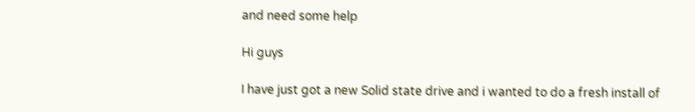and need some help

Hi guys

I have just got a new Solid state drive and i wanted to do a fresh install of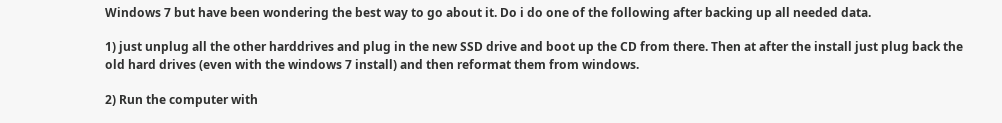Windows 7 but have been wondering the best way to go about it. Do i do one of the following after backing up all needed data.

1) just unplug all the other harddrives and plug in the new SSD drive and boot up the CD from there. Then at after the install just plug back the old hard drives (even with the windows 7 install) and then reformat them from windows.

2) Run the computer with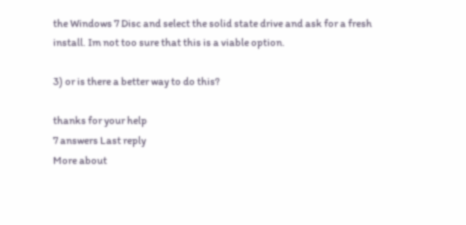the Windows 7 Disc and select the solid state drive and ask for a fresh install. Im not too sure that this is a viable option.

3) or is there a better way to do this?

thanks for your help
7 answers Last reply
More about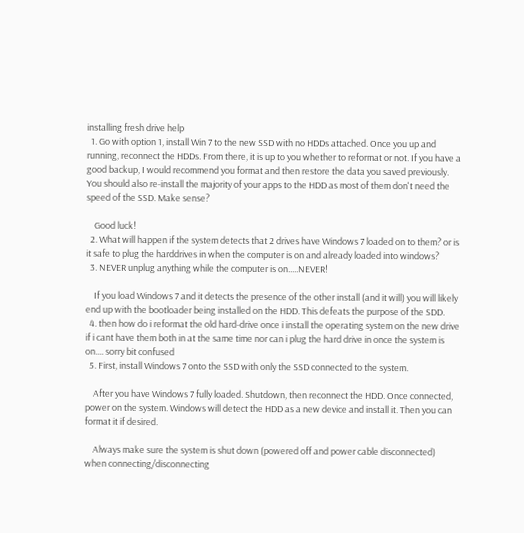installing fresh drive help
  1. Go with option 1, install Win 7 to the new SSD with no HDDs attached. Once you up and running, reconnect the HDDs. From there, it is up to you whether to reformat or not. If you have a good backup, I would recommend you format and then restore the data you saved previously. You should also re-install the majority of your apps to the HDD as most of them don't need the speed of the SSD. Make sense?

    Good luck!
  2. What will happen if the system detects that 2 drives have Windows 7 loaded on to them? or is it safe to plug the harddrives in when the computer is on and already loaded into windows?
  3. NEVER unplug anything while the computer is on.....NEVER!

    If you load Windows 7 and it detects the presence of the other install (and it will) you will likely end up with the bootloader being installed on the HDD. This defeats the purpose of the SDD.
  4. then how do i reformat the old hard-drive once i install the operating system on the new drive if i cant have them both in at the same time nor can i plug the hard drive in once the system is on.... sorry bit confused
  5. First, install Windows 7 onto the SSD with only the SSD connected to the system.

    After you have Windows 7 fully loaded. Shutdown, then reconnect the HDD. Once connected, power on the system. Windows will detect the HDD as a new device and install it. Then you can format it if desired.

    Always make sure the system is shut down (powered off and power cable disconnected) when connecting/disconnecting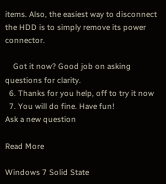items. Also, the easiest way to disconnect the HDD is to simply remove its power connector.

    Got it now? Good job on asking questions for clarity.
  6. Thanks for you help, off to try it now
  7. You will do fine. Have fun!
Ask a new question

Read More

Windows 7 Solid State